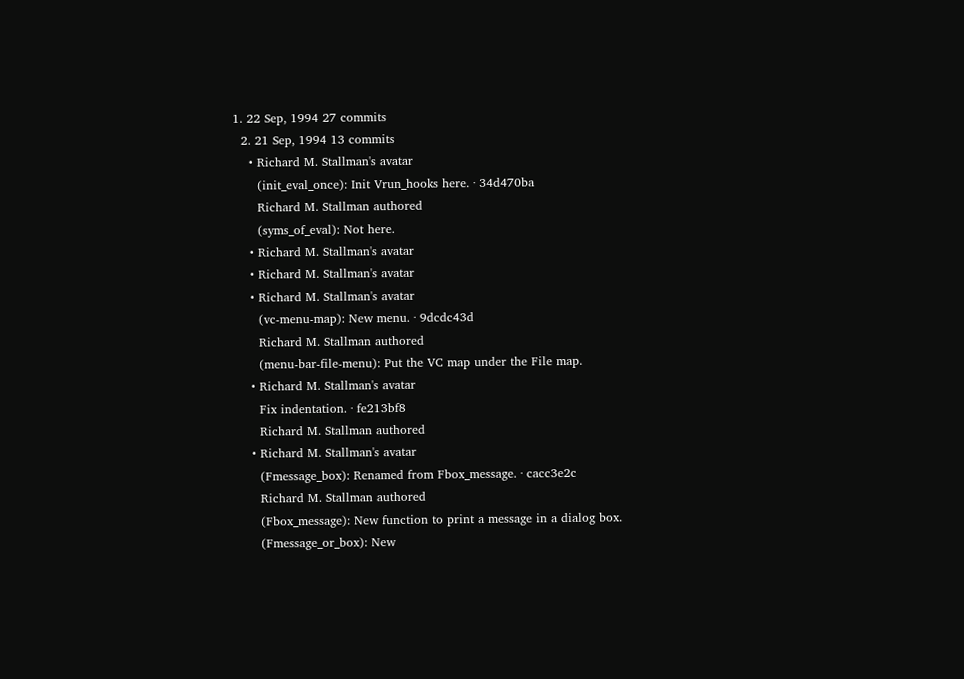1. 22 Sep, 1994 27 commits
  2. 21 Sep, 1994 13 commits
    • Richard M. Stallman's avatar
      (init_eval_once): Init Vrun_hooks here. · 34d470ba
      Richard M. Stallman authored
      (syms_of_eval): Not here.
    • Richard M. Stallman's avatar
    • Richard M. Stallman's avatar
    • Richard M. Stallman's avatar
      (vc-menu-map): New menu. · 9dcdc43d
      Richard M. Stallman authored
      (menu-bar-file-menu): Put the VC map under the File map.
    • Richard M. Stallman's avatar
      Fix indentation. · fe213bf8
      Richard M. Stallman authored
    • Richard M. Stallman's avatar
      (Fmessage_box): Renamed from Fbox_message. · cacc3e2c
      Richard M. Stallman authored
      (Fbox_message): New function to print a message in a dialog box.
      (Fmessage_or_box): New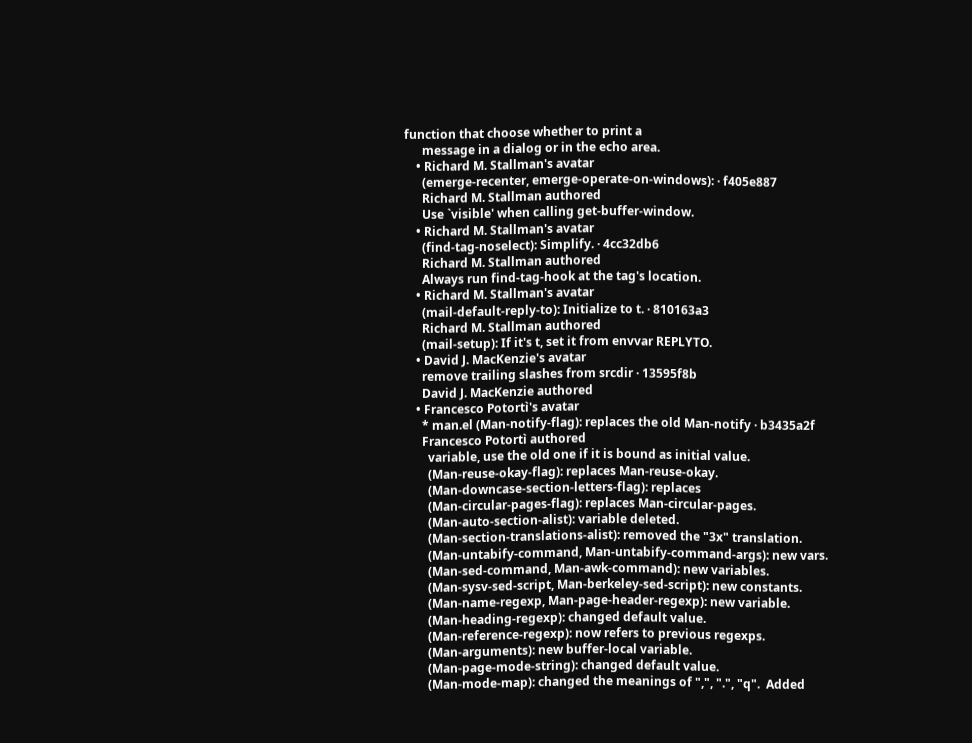function that choose whether to print a
      message in a dialog or in the echo area.
    • Richard M. Stallman's avatar
      (emerge-recenter, emerge-operate-on-windows): · f405e887
      Richard M. Stallman authored
      Use `visible' when calling get-buffer-window.
    • Richard M. Stallman's avatar
      (find-tag-noselect): Simplify. · 4cc32db6
      Richard M. Stallman authored
      Always run find-tag-hook at the tag's location.
    • Richard M. Stallman's avatar
      (mail-default-reply-to): Initialize to t. · 810163a3
      Richard M. Stallman authored
      (mail-setup): If it's t, set it from envvar REPLYTO.
    • David J. MacKenzie's avatar
      remove trailing slashes from srcdir · 13595f8b
      David J. MacKenzie authored
    • Francesco Potortì's avatar
      * man.el (Man-notify-flag): replaces the old Man-notify · b3435a2f
      Francesco Potortì authored
        variable, use the old one if it is bound as initial value.
        (Man-reuse-okay-flag): replaces Man-reuse-okay.
        (Man-downcase-section-letters-flag): replaces
        (Man-circular-pages-flag): replaces Man-circular-pages.
        (Man-auto-section-alist): variable deleted.
        (Man-section-translations-alist): removed the "3x" translation.
        (Man-untabify-command, Man-untabify-command-args): new vars.
        (Man-sed-command, Man-awk-command): new variables.
        (Man-sysv-sed-script, Man-berkeley-sed-script): new constants.
        (Man-name-regexp, Man-page-header-regexp): new variable.
        (Man-heading-regexp): changed default value.
        (Man-reference-regexp): now refers to previous regexps.
        (Man-arguments): new buffer-local variable.
        (Man-page-mode-string): changed default value.
        (Man-mode-map): changed the meanings of ",", ".", "q".  Added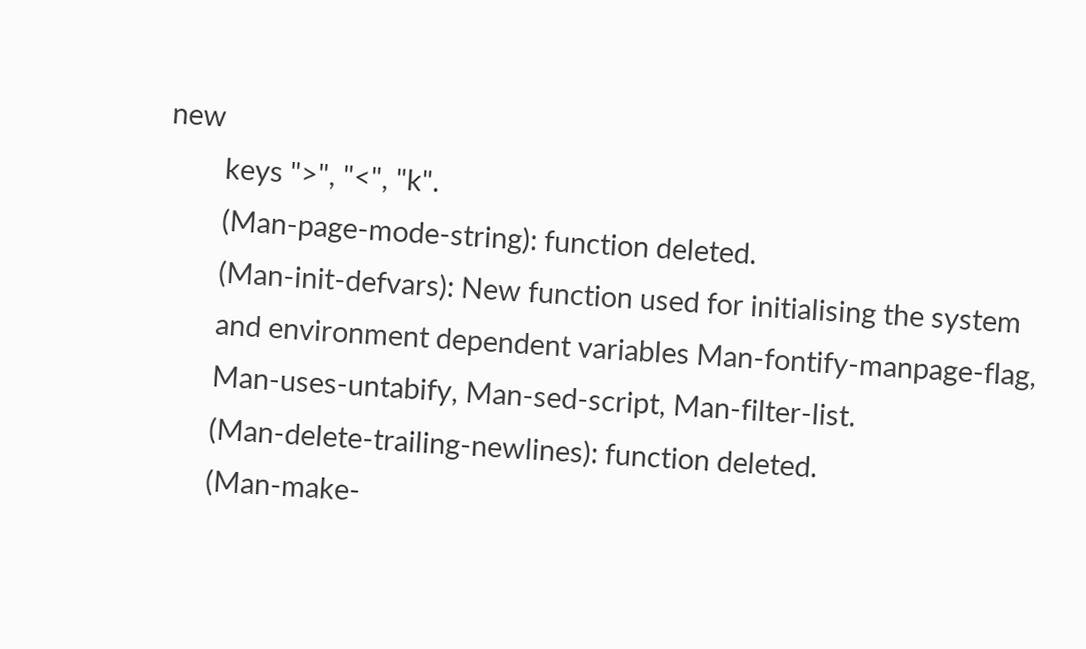new
        keys ">", "<", "k".
        (Man-page-mode-string): function deleted.
        (Man-init-defvars): New function used for initialising the system
        and environment dependent variables Man-fontify-manpage-flag,
        Man-uses-untabify, Man-sed-script, Man-filter-list.
        (Man-delete-trailing-newlines): function deleted.
        (Man-make-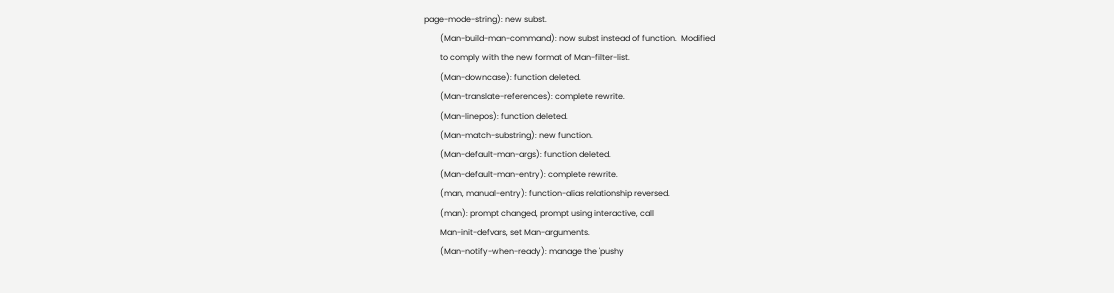page-mode-string): new subst.
        (Man-build-man-command): now subst instead of function.  Modified
        to comply with the new format of Man-filter-list.
        (Man-downcase): function deleted.
        (Man-translate-references): complete rewrite.
        (Man-linepos): function deleted.
        (Man-match-substring): new function.
        (Man-default-man-args): function deleted.
        (Man-default-man-entry): complete rewrite.
        (man, manual-entry): function-alias relationship reversed.
        (man): prompt changed, prompt using interactive, call
        Man-init-defvars, set Man-arguments.
        (Man-notify-when-ready): manage the 'pushy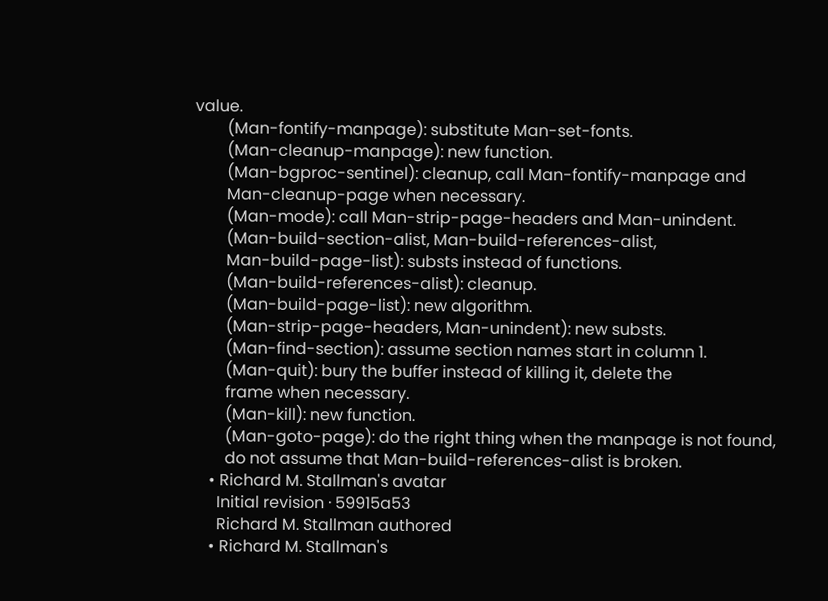value.
        (Man-fontify-manpage): substitute Man-set-fonts.
        (Man-cleanup-manpage): new function.
        (Man-bgproc-sentinel): cleanup, call Man-fontify-manpage and
        Man-cleanup-page when necessary.
        (Man-mode): call Man-strip-page-headers and Man-unindent.
        (Man-build-section-alist, Man-build-references-alist,
        Man-build-page-list): substs instead of functions.
        (Man-build-references-alist): cleanup.
        (Man-build-page-list): new algorithm.
        (Man-strip-page-headers, Man-unindent): new substs.
        (Man-find-section): assume section names start in column 1.
        (Man-quit): bury the buffer instead of killing it, delete the
        frame when necessary.
        (Man-kill): new function.
        (Man-goto-page): do the right thing when the manpage is not found,
        do not assume that Man-build-references-alist is broken.
    • Richard M. Stallman's avatar
      Initial revision · 59915a53
      Richard M. Stallman authored
    • Richard M. Stallman's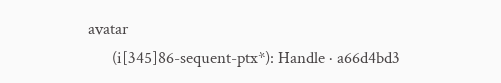avatar
      (i[345]86-sequent-ptx*): Handle · a66d4bd3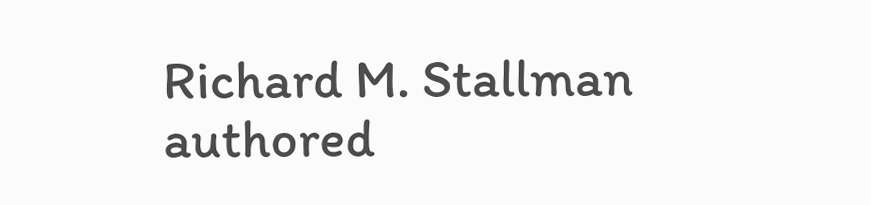Richard M. Stallman authored